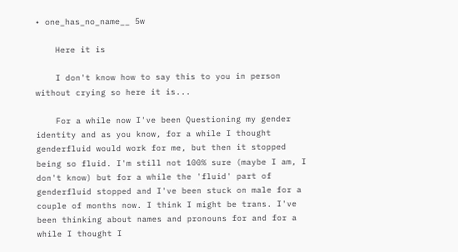• one_has_no_name__ 5w

    Here it is

    I don't know how to say this to you in person without crying so here it is...

    For a while now I've been Questioning my gender identity and as you know, for a while I thought genderfluid would work for me, but then it stopped being so fluid. I'm still not 100% sure (maybe I am, I don't know) but for a while the 'fluid' part of genderfluid stopped and I've been stuck on male for a couple of months now. I think I might be trans. I've been thinking about names and pronouns for and for a while I thought I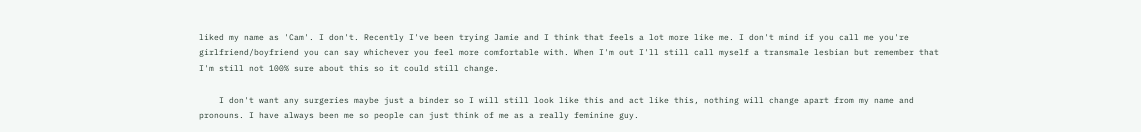liked my name as 'Cam'. I don't. Recently I've been trying Jamie and I think that feels a lot more like me. I don't mind if you call me you're girlfriend/boyfriend you can say whichever you feel more comfortable with. When I'm out I'll still call myself a transmale lesbian but remember that I'm still not 100% sure about this so it could still change.

    I don't want any surgeries maybe just a binder so I will still look like this and act like this, nothing will change apart from my name and pronouns. I have always been me so people can just think of me as a really feminine guy.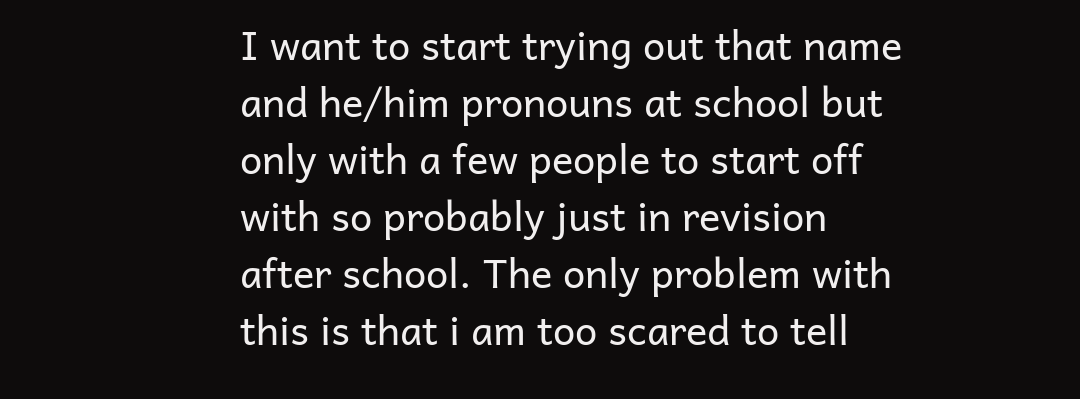I want to start trying out that name and he/him pronouns at school but only with a few people to start off with so probably just in revision after school. The only problem with this is that i am too scared to tell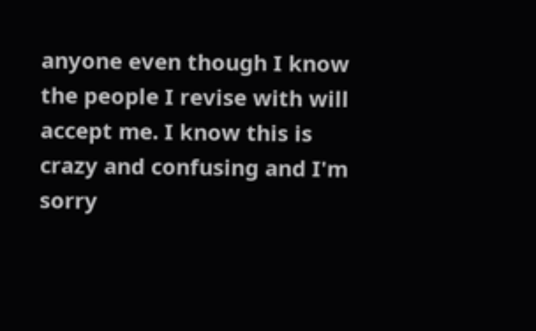anyone even though I know the people I revise with will accept me. I know this is crazy and confusing and I'm sorry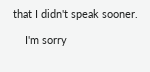that I didn't speak sooner.

    I'm sorry